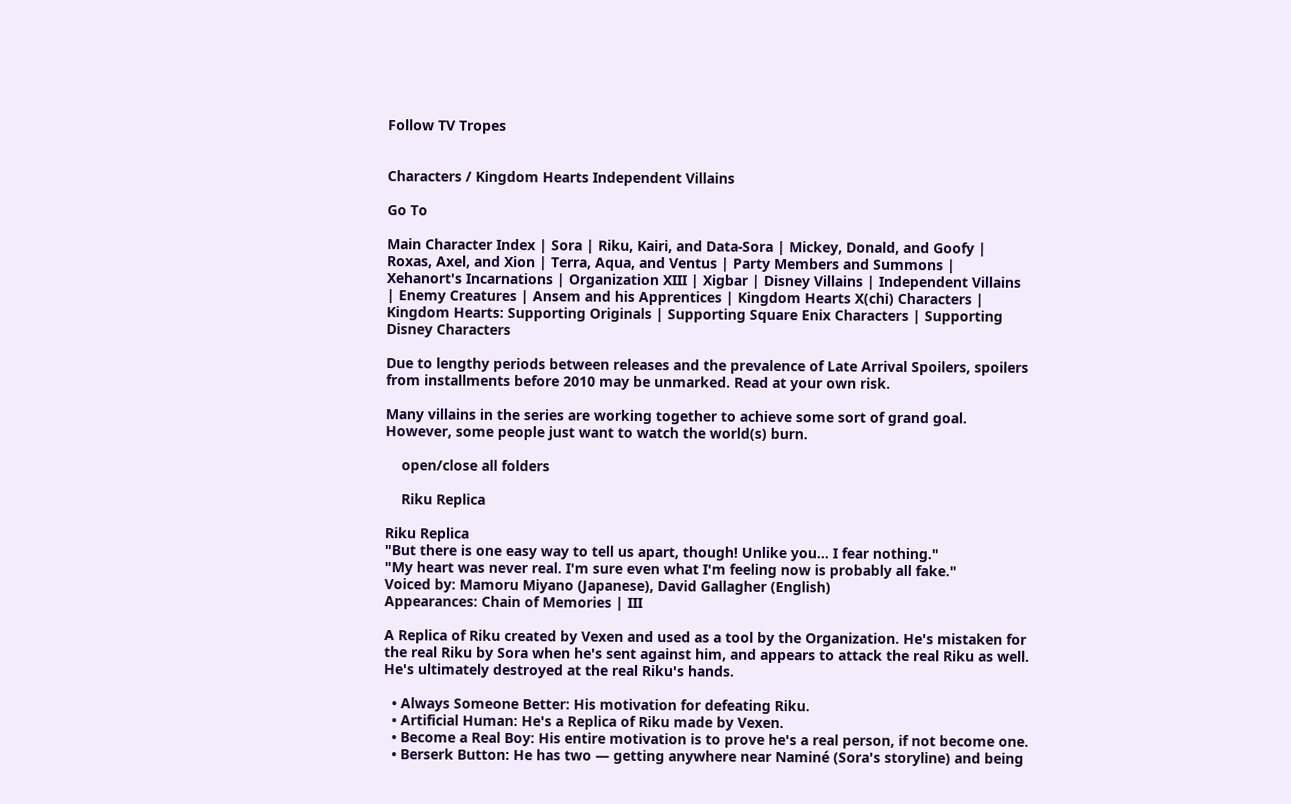Follow TV Tropes


Characters / Kingdom Hearts Independent Villains

Go To

Main Character Index | Sora | Riku, Kairi, and Data-Sora | Mickey, Donald, and Goofy | Roxas, Axel, and Xion | Terra, Aqua, and Ventus | Party Members and Summons | Xehanort's Incarnations | Organization XIII | Xigbar | Disney Villains | Independent Villains | Enemy Creatures | Ansem and his Apprentices | Kingdom Hearts X(chi) Characters | Kingdom Hearts: Supporting Originals | Supporting Square Enix Characters | Supporting Disney Characters

Due to lengthy periods between releases and the prevalence of Late Arrival Spoilers, spoilers from installments before 2010 may be unmarked. Read at your own risk.

Many villains in the series are working together to achieve some sort of grand goal. However, some people just want to watch the world(s) burn.

    open/close all folders

    Riku Replica

Riku Replica
"But there is one easy way to tell us apart, though! Unlike you... I fear nothing."
"My heart was never real. I'm sure even what I'm feeling now is probably all fake."
Voiced by: Mamoru Miyano (Japanese), David Gallagher (English)
Appearances: Chain of Memories | III

A Replica of Riku created by Vexen and used as a tool by the Organization. He's mistaken for the real Riku by Sora when he's sent against him, and appears to attack the real Riku as well. He's ultimately destroyed at the real Riku's hands.

  • Always Someone Better: His motivation for defeating Riku.
  • Artificial Human: He's a Replica of Riku made by Vexen.
  • Become a Real Boy: His entire motivation is to prove he's a real person, if not become one.
  • Berserk Button: He has two — getting anywhere near Naminé (Sora's storyline) and being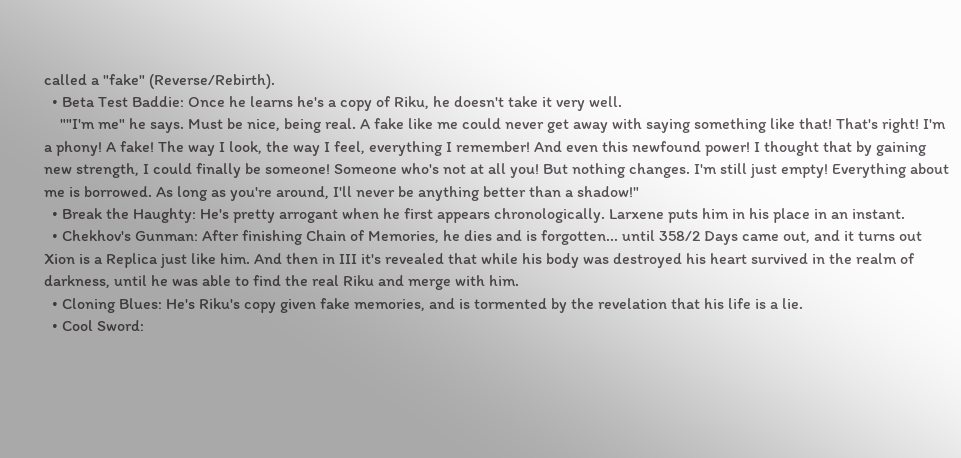called a "fake" (Reverse/Rebirth).
  • Beta Test Baddie: Once he learns he's a copy of Riku, he doesn't take it very well.
    ""I'm me" he says. Must be nice, being real. A fake like me could never get away with saying something like that! That's right! I'm a phony! A fake! The way I look, the way I feel, everything I remember! And even this newfound power! I thought that by gaining new strength, I could finally be someone! Someone who's not at all you! But nothing changes. I'm still just empty! Everything about me is borrowed. As long as you're around, I'll never be anything better than a shadow!"
  • Break the Haughty: He's pretty arrogant when he first appears chronologically. Larxene puts him in his place in an instant.
  • Chekhov's Gunman: After finishing Chain of Memories, he dies and is forgotten... until 358/2 Days came out, and it turns out Xion is a Replica just like him. And then in III it's revealed that while his body was destroyed his heart survived in the realm of darkness, until he was able to find the real Riku and merge with him.
  • Cloning Blues: He's Riku's copy given fake memories, and is tormented by the revelation that his life is a lie.
  • Cool Sword: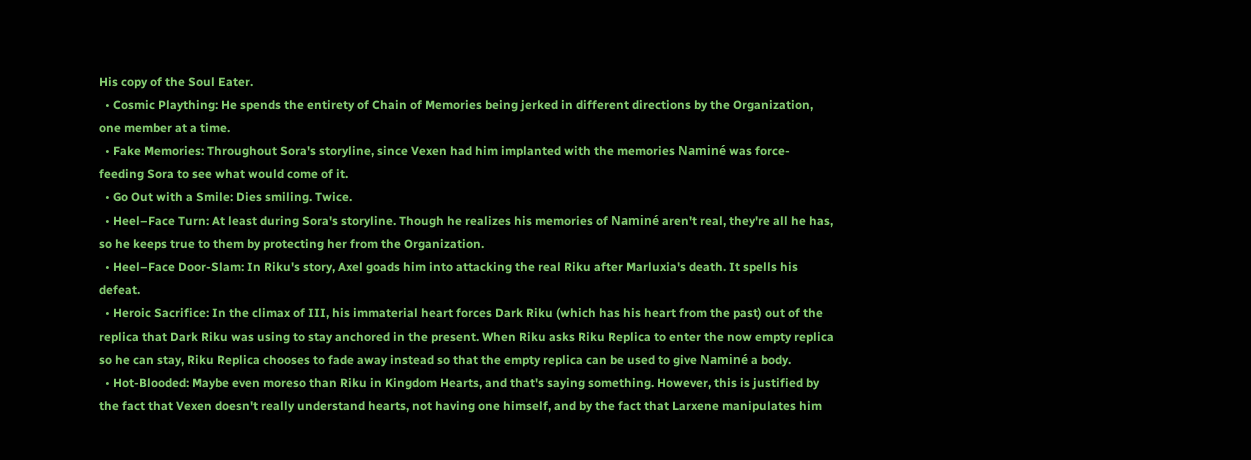His copy of the Soul Eater.
  • Cosmic Plaything: He spends the entirety of Chain of Memories being jerked in different directions by the Organization, one member at a time.
  • Fake Memories: Throughout Sora's storyline, since Vexen had him implanted with the memories Naminé was force-feeding Sora to see what would come of it.
  • Go Out with a Smile: Dies smiling. Twice.
  • Heel–Face Turn: At least during Sora's storyline. Though he realizes his memories of Naminé aren't real, they're all he has, so he keeps true to them by protecting her from the Organization.
  • Heel–Face Door-Slam: In Riku's story, Axel goads him into attacking the real Riku after Marluxia's death. It spells his defeat.
  • Heroic Sacrifice: In the climax of III, his immaterial heart forces Dark Riku (which has his heart from the past) out of the replica that Dark Riku was using to stay anchored in the present. When Riku asks Riku Replica to enter the now empty replica so he can stay, Riku Replica chooses to fade away instead so that the empty replica can be used to give Naminé a body.
  • Hot-Blooded: Maybe even moreso than Riku in Kingdom Hearts, and that's saying something. However, this is justified by the fact that Vexen doesn't really understand hearts, not having one himself, and by the fact that Larxene manipulates him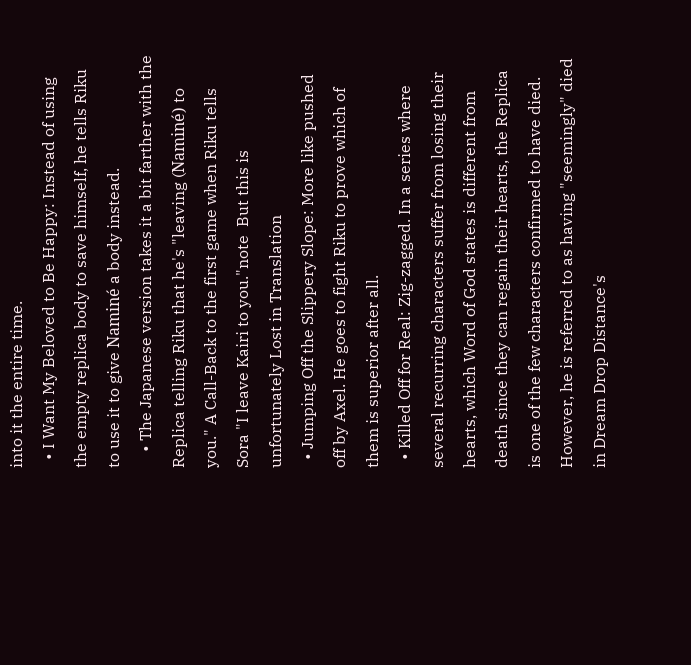into it the entire time.
  • I Want My Beloved to Be Happy: Instead of using the empty replica body to save himself, he tells Riku to use it to give Naminé a body instead.
    • The Japanese version takes it a bit farther with the Replica telling Riku that he's "leaving (Naminé) to you." A Call-Back to the first game when Riku tells Sora "I leave Kairi to you."note  But this is unfortunately Lost in Translation
  • Jumping Off the Slippery Slope: More like pushed off by Axel. He goes to fight Riku to prove which of them is superior after all.
  • Killed Off for Real: Zig-zagged. In a series where several recurring characters suffer from losing their hearts, which Word of God states is different from death since they can regain their hearts, the Replica is one of the few characters confirmed to have died. However, he is referred to as having "seemingly" died in Dream Drop Distance's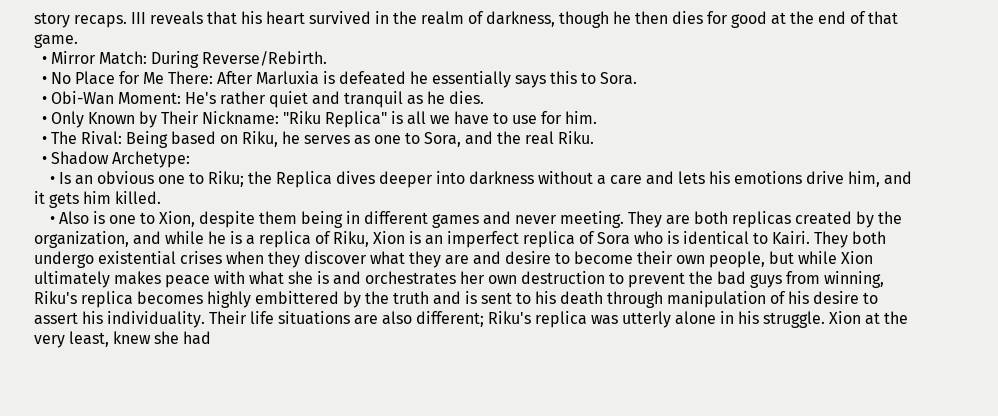story recaps. III reveals that his heart survived in the realm of darkness, though he then dies for good at the end of that game.
  • Mirror Match: During Reverse/Rebirth.
  • No Place for Me There: After Marluxia is defeated he essentially says this to Sora.
  • Obi-Wan Moment: He's rather quiet and tranquil as he dies.
  • Only Known by Their Nickname: "Riku Replica" is all we have to use for him.
  • The Rival: Being based on Riku, he serves as one to Sora, and the real Riku.
  • Shadow Archetype:
    • Is an obvious one to Riku; the Replica dives deeper into darkness without a care and lets his emotions drive him, and it gets him killed.
    • Also is one to Xion, despite them being in different games and never meeting. They are both replicas created by the organization, and while he is a replica of Riku, Xion is an imperfect replica of Sora who is identical to Kairi. They both undergo existential crises when they discover what they are and desire to become their own people, but while Xion ultimately makes peace with what she is and orchestrates her own destruction to prevent the bad guys from winning, Riku's replica becomes highly embittered by the truth and is sent to his death through manipulation of his desire to assert his individuality. Their life situations are also different; Riku's replica was utterly alone in his struggle. Xion at the very least, knew she had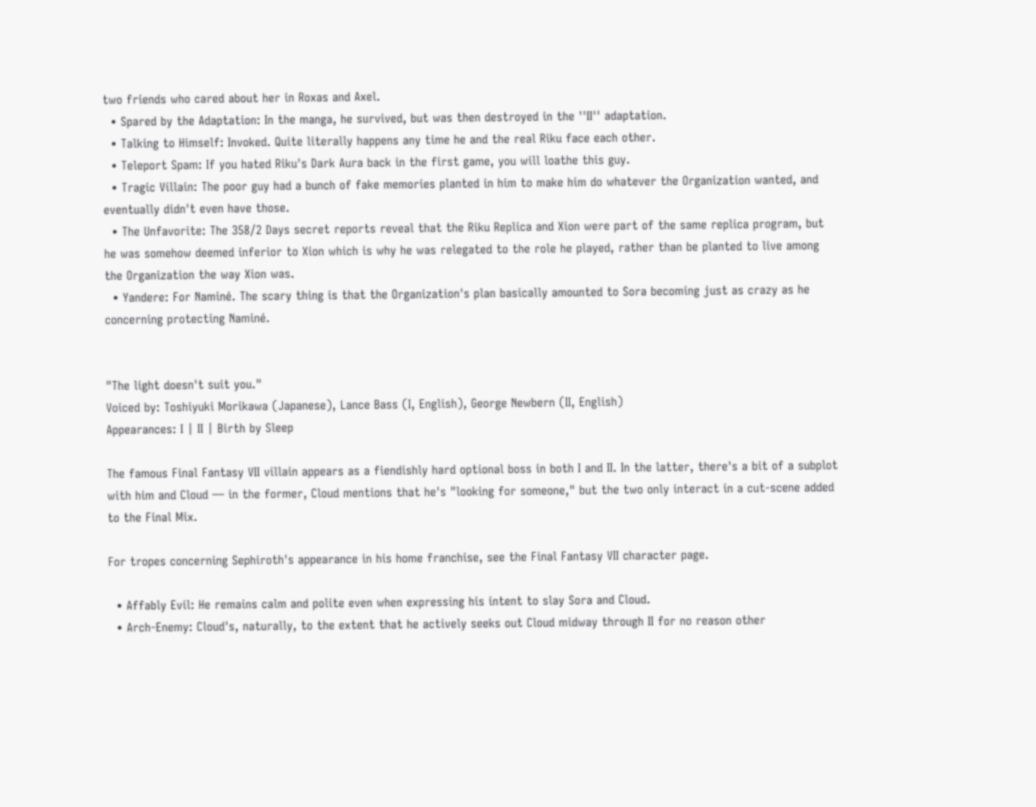two friends who cared about her in Roxas and Axel.
  • Spared by the Adaptation: In the manga, he survived, but was then destroyed in the ''II'' adaptation.
  • Talking to Himself: Invoked. Quite literally happens any time he and the real Riku face each other.
  • Teleport Spam: If you hated Riku's Dark Aura back in the first game, you will loathe this guy.
  • Tragic Villain: The poor guy had a bunch of fake memories planted in him to make him do whatever the Organization wanted, and eventually didn't even have those.
  • The Unfavorite: The 358/2 Days secret reports reveal that the Riku Replica and Xion were part of the same replica program, but he was somehow deemed inferior to Xion which is why he was relegated to the role he played, rather than be planted to live among the Organization the way Xion was.
  • Yandere: For Naminé. The scary thing is that the Organization's plan basically amounted to Sora becoming just as crazy as he concerning protecting Naminé.


"The light doesn't suit you."
Voiced by: Toshiyuki Morikawa (Japanese), Lance Bass (I, English), George Newbern (II, English)
Appearances: I | II | Birth by Sleep

The famous Final Fantasy VII villain appears as a fiendishly hard optional boss in both I and II. In the latter, there's a bit of a subplot with him and Cloud — in the former, Cloud mentions that he's "looking for someone," but the two only interact in a cut-scene added to the Final Mix.

For tropes concerning Sephiroth's appearance in his home franchise, see the Final Fantasy VII character page.

  • Affably Evil: He remains calm and polite even when expressing his intent to slay Sora and Cloud.
  • Arch-Enemy: Cloud's, naturally, to the extent that he actively seeks out Cloud midway through II for no reason other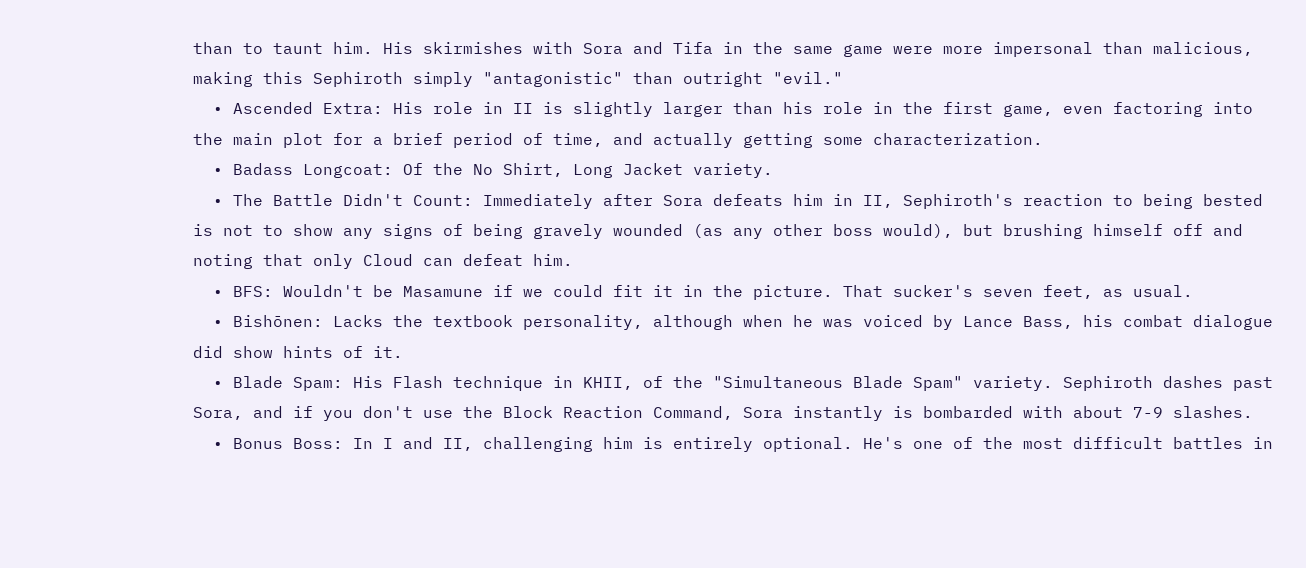than to taunt him. His skirmishes with Sora and Tifa in the same game were more impersonal than malicious, making this Sephiroth simply "antagonistic" than outright "evil."
  • Ascended Extra: His role in II is slightly larger than his role in the first game, even factoring into the main plot for a brief period of time, and actually getting some characterization.
  • Badass Longcoat: Of the No Shirt, Long Jacket variety.
  • The Battle Didn't Count: Immediately after Sora defeats him in II, Sephiroth's reaction to being bested is not to show any signs of being gravely wounded (as any other boss would), but brushing himself off and noting that only Cloud can defeat him.
  • BFS: Wouldn't be Masamune if we could fit it in the picture. That sucker's seven feet, as usual.
  • Bishōnen: Lacks the textbook personality, although when he was voiced by Lance Bass, his combat dialogue did show hints of it.
  • Blade Spam: His Flash technique in KHII, of the "Simultaneous Blade Spam" variety. Sephiroth dashes past Sora, and if you don't use the Block Reaction Command, Sora instantly is bombarded with about 7-9 slashes.
  • Bonus Boss: In I and II, challenging him is entirely optional. He's one of the most difficult battles in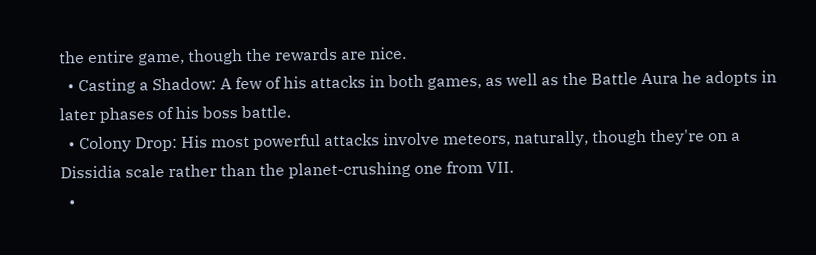the entire game, though the rewards are nice.
  • Casting a Shadow: A few of his attacks in both games, as well as the Battle Aura he adopts in later phases of his boss battle.
  • Colony Drop: His most powerful attacks involve meteors, naturally, though they're on a Dissidia scale rather than the planet-crushing one from VII.
  •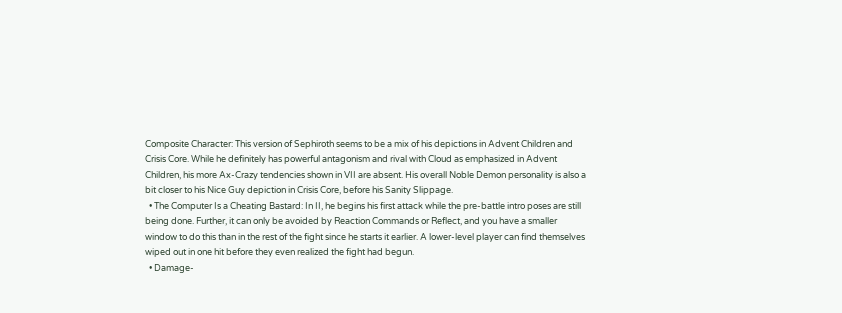Composite Character: This version of Sephiroth seems to be a mix of his depictions in Advent Children and Crisis Core. While he definitely has powerful antagonism and rival with Cloud as emphasized in Advent Children, his more Ax-Crazy tendencies shown in VII are absent. His overall Noble Demon personality is also a bit closer to his Nice Guy depiction in Crisis Core, before his Sanity Slippage.
  • The Computer Is a Cheating Bastard: In II, he begins his first attack while the pre-battle intro poses are still being done. Further, it can only be avoided by Reaction Commands or Reflect, and you have a smaller window to do this than in the rest of the fight since he starts it earlier. A lower-level player can find themselves wiped out in one hit before they even realized the fight had begun.
  • Damage-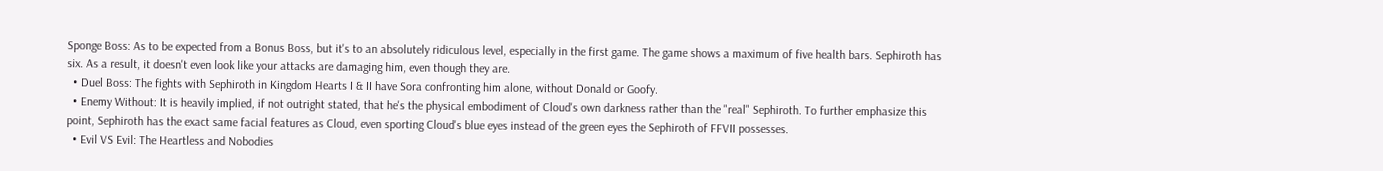Sponge Boss: As to be expected from a Bonus Boss, but it's to an absolutely ridiculous level, especially in the first game. The game shows a maximum of five health bars. Sephiroth has six. As a result, it doesn't even look like your attacks are damaging him, even though they are.
  • Duel Boss: The fights with Sephiroth in Kingdom Hearts I & II have Sora confronting him alone, without Donald or Goofy.
  • Enemy Without: It is heavily implied, if not outright stated, that he's the physical embodiment of Cloud's own darkness rather than the "real" Sephiroth. To further emphasize this point, Sephiroth has the exact same facial features as Cloud, even sporting Cloud's blue eyes instead of the green eyes the Sephiroth of FFVII possesses.
  • Evil VS Evil: The Heartless and Nobodies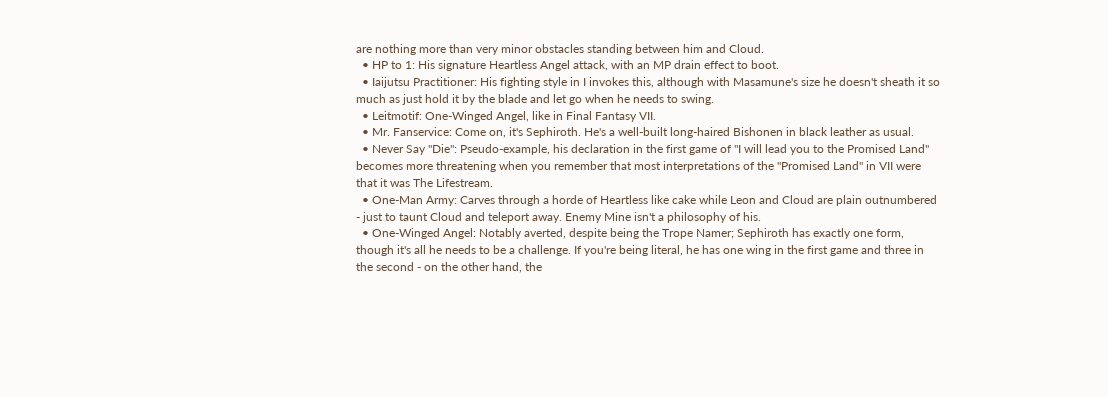are nothing more than very minor obstacles standing between him and Cloud.
  • HP to 1: His signature Heartless Angel attack, with an MP drain effect to boot.
  • Iaijutsu Practitioner: His fighting style in I invokes this, although with Masamune's size he doesn't sheath it so much as just hold it by the blade and let go when he needs to swing.
  • Leitmotif: One-Winged Angel, like in Final Fantasy VII.
  • Mr. Fanservice: Come on, it's Sephiroth. He's a well-built long-haired Bishonen in black leather as usual.
  • Never Say "Die": Pseudo-example, his declaration in the first game of "I will lead you to the Promised Land" becomes more threatening when you remember that most interpretations of the "Promised Land" in VII were that it was The Lifestream.
  • One-Man Army: Carves through a horde of Heartless like cake while Leon and Cloud are plain outnumbered - just to taunt Cloud and teleport away. Enemy Mine isn't a philosophy of his.
  • One-Winged Angel: Notably averted, despite being the Trope Namer; Sephiroth has exactly one form, though it's all he needs to be a challenge. If you're being literal, he has one wing in the first game and three in the second - on the other hand, the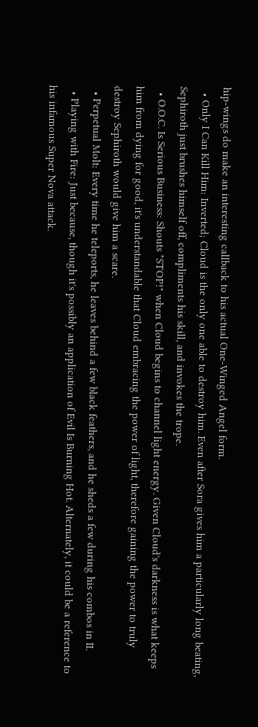hip-wings do make an interesting callback to his actual One-Winged Angel form.
  • Only I Can Kill Him: Inverted; Cloud is the only one able to destroy him. Even after Sora gives him a particularly long beating, Sephiroth just brushes himself off, compliments his skill, and invokes the trope.
  • O.O.C. Is Serious Business: Shouts "STOP!" when Cloud begins to channel light energy. Given Cloud's darkness is what keeps him from dying for good, it's understandable that Cloud embracing the power of light, therefore gaining the power to truly destroy Sephiroth would give him a scare.
  • Perpetual Molt: Every time he teleports, he leaves behind a few black feathers, and he sheds a few during his combos in II.
  • Playing with Fire: Just because, though it's possibly an application of Evil Is Burning Hot. Alternately, it could be a reference to his infamous Super Nova attack.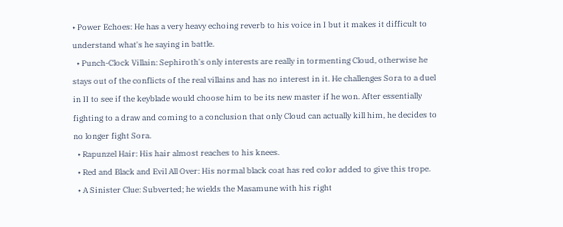• Power Echoes: He has a very heavy echoing reverb to his voice in I but it makes it difficult to understand what's he saying in battle.
  • Punch-Clock Villain: Sephiroth's only interests are really in tormenting Cloud, otherwise he stays out of the conflicts of the real villains and has no interest in it. He challenges Sora to a duel in II to see if the keyblade would choose him to be its new master if he won. After essentially fighting to a draw and coming to a conclusion that only Cloud can actually kill him, he decides to no longer fight Sora.
  • Rapunzel Hair: His hair almost reaches to his knees.
  • Red and Black and Evil All Over: His normal black coat has red color added to give this trope.
  • A Sinister Clue: Subverted; he wields the Masamune with his right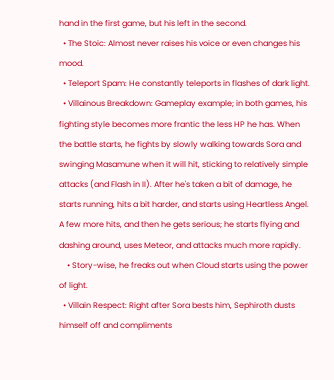hand in the first game, but his left in the second.
  • The Stoic: Almost never raises his voice or even changes his mood.
  • Teleport Spam: He constantly teleports in flashes of dark light.
  • Villainous Breakdown: Gameplay example; in both games, his fighting style becomes more frantic the less HP he has. When the battle starts, he fights by slowly walking towards Sora and swinging Masamune when it will hit, sticking to relatively simple attacks (and Flash in II). After he's taken a bit of damage, he starts running, hits a bit harder, and starts using Heartless Angel. A few more hits, and then he gets serious; he starts flying and dashing around, uses Meteor, and attacks much more rapidly.
    • Story-wise, he freaks out when Cloud starts using the power of light.
  • Villain Respect: Right after Sora bests him, Sephiroth dusts himself off and compliments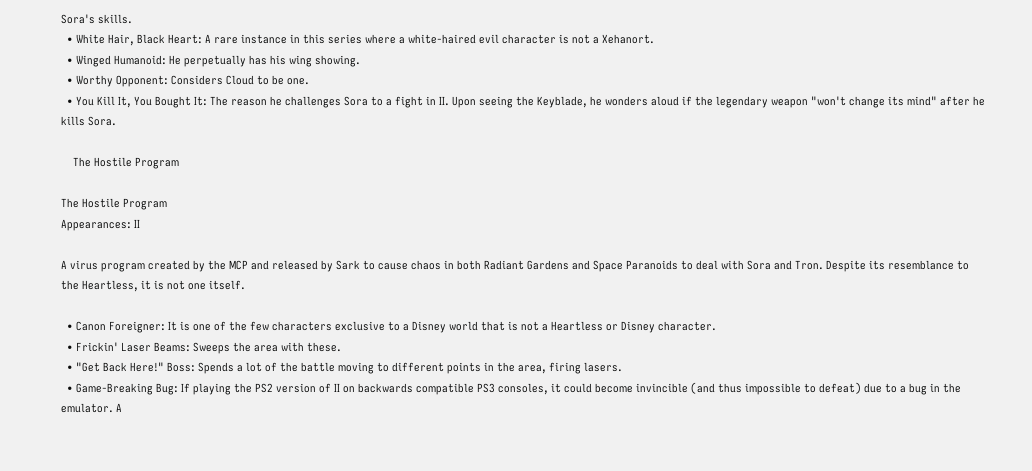Sora's skills.
  • White Hair, Black Heart: A rare instance in this series where a white-haired evil character is not a Xehanort.
  • Winged Humanoid: He perpetually has his wing showing.
  • Worthy Opponent: Considers Cloud to be one.
  • You Kill It, You Bought It: The reason he challenges Sora to a fight in II. Upon seeing the Keyblade, he wonders aloud if the legendary weapon "won't change its mind" after he kills Sora.

    The Hostile Program

The Hostile Program
Appearances: II

A virus program created by the MCP and released by Sark to cause chaos in both Radiant Gardens and Space Paranoids to deal with Sora and Tron. Despite its resemblance to the Heartless, it is not one itself.

  • Canon Foreigner: It is one of the few characters exclusive to a Disney world that is not a Heartless or Disney character.
  • Frickin' Laser Beams: Sweeps the area with these.
  • "Get Back Here!" Boss: Spends a lot of the battle moving to different points in the area, firing lasers.
  • Game-Breaking Bug: If playing the PS2 version of II on backwards compatible PS3 consoles, it could become invincible (and thus impossible to defeat) due to a bug in the emulator. A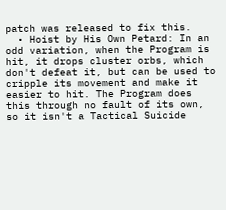patch was released to fix this.
  • Hoist by His Own Petard: In an odd variation, when the Program is hit, it drops cluster orbs, which don't defeat it, but can be used to cripple its movement and make it easier to hit. The Program does this through no fault of its own, so it isn't a Tactical Suicide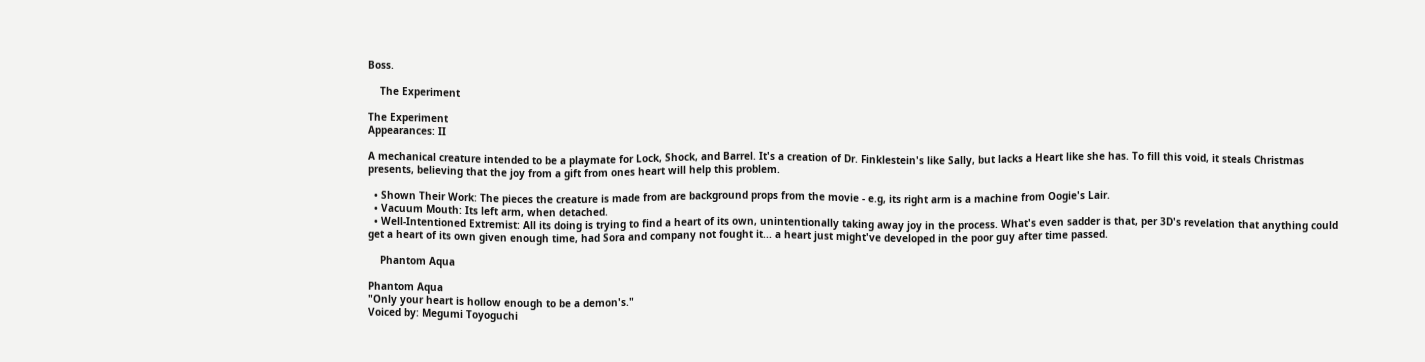Boss.

    The Experiment

The Experiment
Appearances: II

A mechanical creature intended to be a playmate for Lock, Shock, and Barrel. It's a creation of Dr. Finklestein's like Sally, but lacks a Heart like she has. To fill this void, it steals Christmas presents, believing that the joy from a gift from ones heart will help this problem.

  • Shown Their Work: The pieces the creature is made from are background props from the movie - e.g, its right arm is a machine from Oogie's Lair.
  • Vacuum Mouth: Its left arm, when detached.
  • Well-Intentioned Extremist: All its doing is trying to find a heart of its own, unintentionally taking away joy in the process. What's even sadder is that, per 3D's revelation that anything could get a heart of its own given enough time, had Sora and company not fought it... a heart just might've developed in the poor guy after time passed.

    Phantom Aqua

Phantom Aqua
"Only your heart is hollow enough to be a demon's."
Voiced by: Megumi Toyoguchi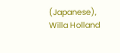(Japanese), Willa Holland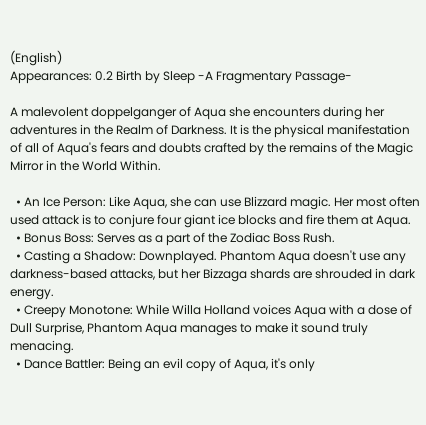(English)
Appearances: 0.2 Birth by Sleep -A Fragmentary Passage-

A malevolent doppelganger of Aqua she encounters during her adventures in the Realm of Darkness. It is the physical manifestation of all of Aqua's fears and doubts crafted by the remains of the Magic Mirror in the World Within.

  • An Ice Person: Like Aqua, she can use Blizzard magic. Her most often used attack is to conjure four giant ice blocks and fire them at Aqua.
  • Bonus Boss: Serves as a part of the Zodiac Boss Rush.
  • Casting a Shadow: Downplayed. Phantom Aqua doesn't use any darkness-based attacks, but her Bizzaga shards are shrouded in dark energy.
  • Creepy Monotone: While Willa Holland voices Aqua with a dose of Dull Surprise, Phantom Aqua manages to make it sound truly menacing.
  • Dance Battler: Being an evil copy of Aqua, it's only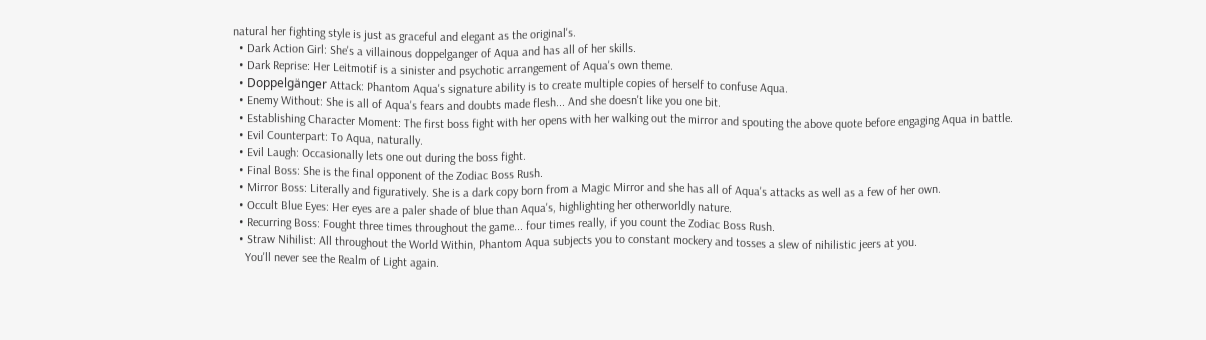natural her fighting style is just as graceful and elegant as the original's.
  • Dark Action Girl: She's a villainous doppelganger of Aqua and has all of her skills.
  • Dark Reprise: Her Leitmotif is a sinister and psychotic arrangement of Aqua's own theme.
  • Doppelgänger Attack: Phantom Aqua's signature ability is to create multiple copies of herself to confuse Aqua.
  • Enemy Without: She is all of Aqua's fears and doubts made flesh... And she doesn't like you one bit.
  • Establishing Character Moment: The first boss fight with her opens with her walking out the mirror and spouting the above quote before engaging Aqua in battle.
  • Evil Counterpart: To Aqua, naturally.
  • Evil Laugh: Occasionally lets one out during the boss fight.
  • Final Boss: She is the final opponent of the Zodiac Boss Rush.
  • Mirror Boss: Literally and figuratively. She is a dark copy born from a Magic Mirror and she has all of Aqua's attacks as well as a few of her own.
  • Occult Blue Eyes: Her eyes are a paler shade of blue than Aqua's, highlighting her otherworldly nature.
  • Recurring Boss: Fought three times throughout the game... four times really, if you count the Zodiac Boss Rush.
  • Straw Nihilist: All throughout the World Within, Phantom Aqua subjects you to constant mockery and tosses a slew of nihilistic jeers at you.
    You'll never see the Realm of Light again.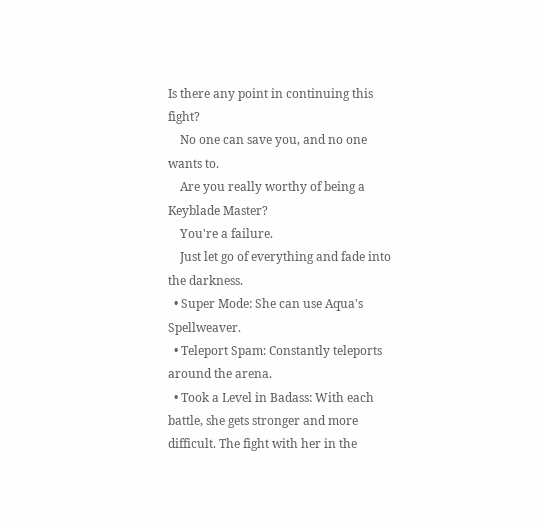Is there any point in continuing this fight?
    No one can save you, and no one wants to.
    Are you really worthy of being a Keyblade Master?
    You're a failure.
    Just let go of everything and fade into the darkness.
  • Super Mode: She can use Aqua's Spellweaver.
  • Teleport Spam: Constantly teleports around the arena.
  • Took a Level in Badass: With each battle, she gets stronger and more difficult. The fight with her in the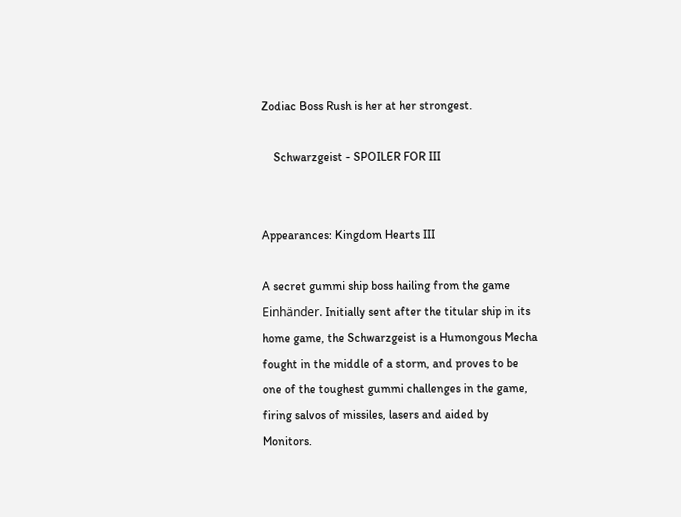Zodiac Boss Rush is her at her strongest.

    Schwarzgeist - SPOILER FOR III


Appearances: Kingdom Hearts III

A secret gummi ship boss hailing from the game Einhänder. Initially sent after the titular ship in its home game, the Schwarzgeist is a Humongous Mecha fought in the middle of a storm, and proves to be one of the toughest gummi challenges in the game, firing salvos of missiles, lasers and aided by Monitors.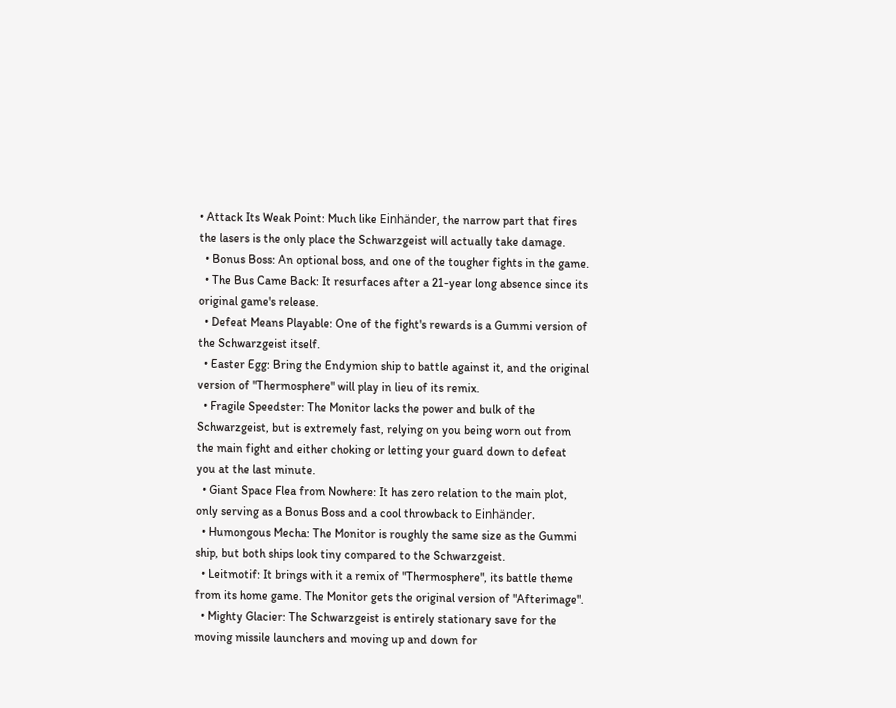• Attack Its Weak Point: Much like Einhänder, the narrow part that fires the lasers is the only place the Schwarzgeist will actually take damage.
  • Bonus Boss: An optional boss, and one of the tougher fights in the game.
  • The Bus Came Back: It resurfaces after a 21-year long absence since its original game's release.
  • Defeat Means Playable: One of the fight's rewards is a Gummi version of the Schwarzgeist itself.
  • Easter Egg: Bring the Endymion ship to battle against it, and the original version of "Thermosphere" will play in lieu of its remix.
  • Fragile Speedster: The Monitor lacks the power and bulk of the Schwarzgeist, but is extremely fast, relying on you being worn out from the main fight and either choking or letting your guard down to defeat you at the last minute.
  • Giant Space Flea from Nowhere: It has zero relation to the main plot, only serving as a Bonus Boss and a cool throwback to Einhänder.
  • Humongous Mecha: The Monitor is roughly the same size as the Gummi ship, but both ships look tiny compared to the Schwarzgeist.
  • Leitmotif: It brings with it a remix of "Thermosphere", its battle theme from its home game. The Monitor gets the original version of "Afterimage".
  • Mighty Glacier: The Schwarzgeist is entirely stationary save for the moving missile launchers and moving up and down for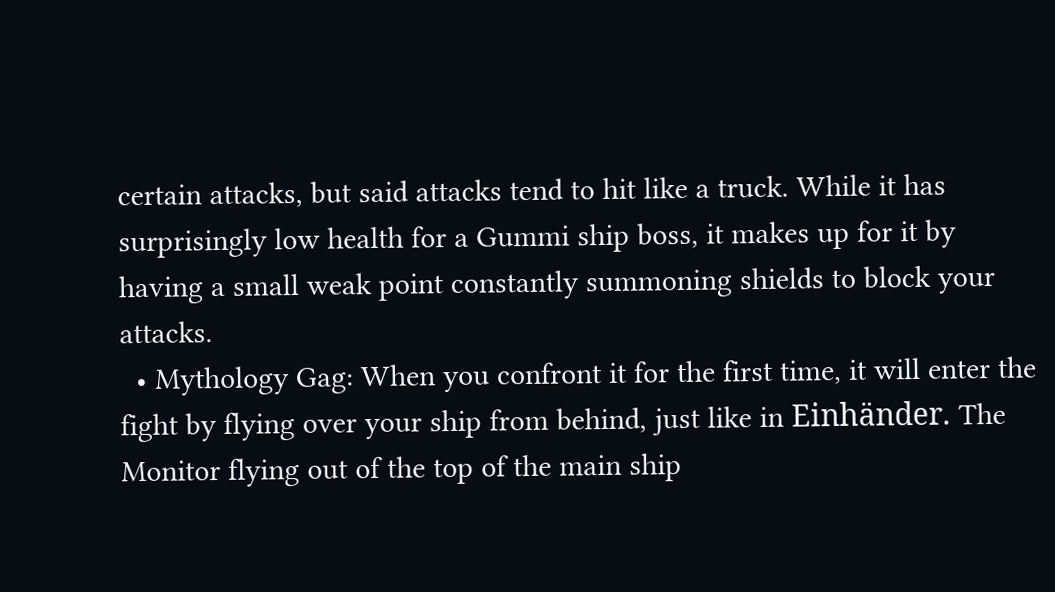certain attacks, but said attacks tend to hit like a truck. While it has surprisingly low health for a Gummi ship boss, it makes up for it by having a small weak point constantly summoning shields to block your attacks.
  • Mythology Gag: When you confront it for the first time, it will enter the fight by flying over your ship from behind, just like in Einhänder. The Monitor flying out of the top of the main ship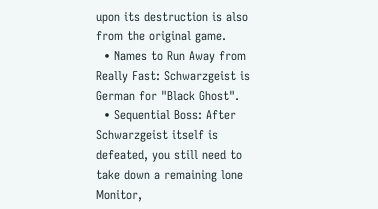upon its destruction is also from the original game.
  • Names to Run Away from Really Fast: Schwarzgeist is German for "Black Ghost".
  • Sequential Boss: After Schwarzgeist itself is defeated, you still need to take down a remaining lone Monitor,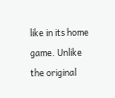like in its home game. Unlike the original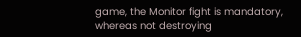game, the Monitor fight is mandatory, whereas not destroying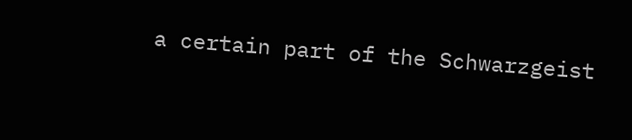a certain part of the Schwarzgeist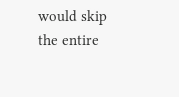would skip the entire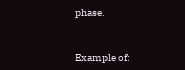phase.


Example of: